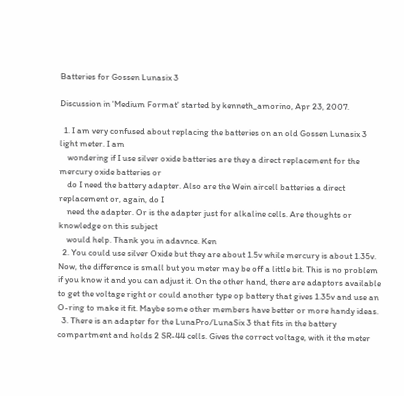Batteries for Gossen Lunasix 3

Discussion in 'Medium Format' started by kenneth_amorino, Apr 23, 2007.

  1. I am very confused about replacing the batteries on an old Gossen Lunasix 3 light meter. I am
    wondering if I use silver oxide batteries are they a direct replacement for the mercury oxide batteries or
    do I need the battery adapter. Also are the Wein aircell batteries a direct replacement or, again, do I
    need the adapter. Or is the adapter just for alkaline cells. Are thoughts or knowledge on this subject
    would help. Thank you in adavnce. Ken
  2. You could use silver Oxide but they are about 1.5v while mercury is about 1.35v. Now, the difference is small but you meter may be off a little bit. This is no problem if you know it and you can adjust it. On the other hand, there are adaptors available to get the voltage right or could another type op battery that gives 1.35v and use an O-ring to make it fit. Maybe some other members have better or more handy ideas.
  3. There is an adapter for the LunaPro/LunaSix 3 that fits in the battery compartment and holds 2 SR-44 cells. Gives the correct voltage, with it the meter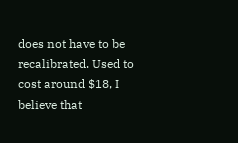does not have to be recalibrated. Used to cost around $18, I believe that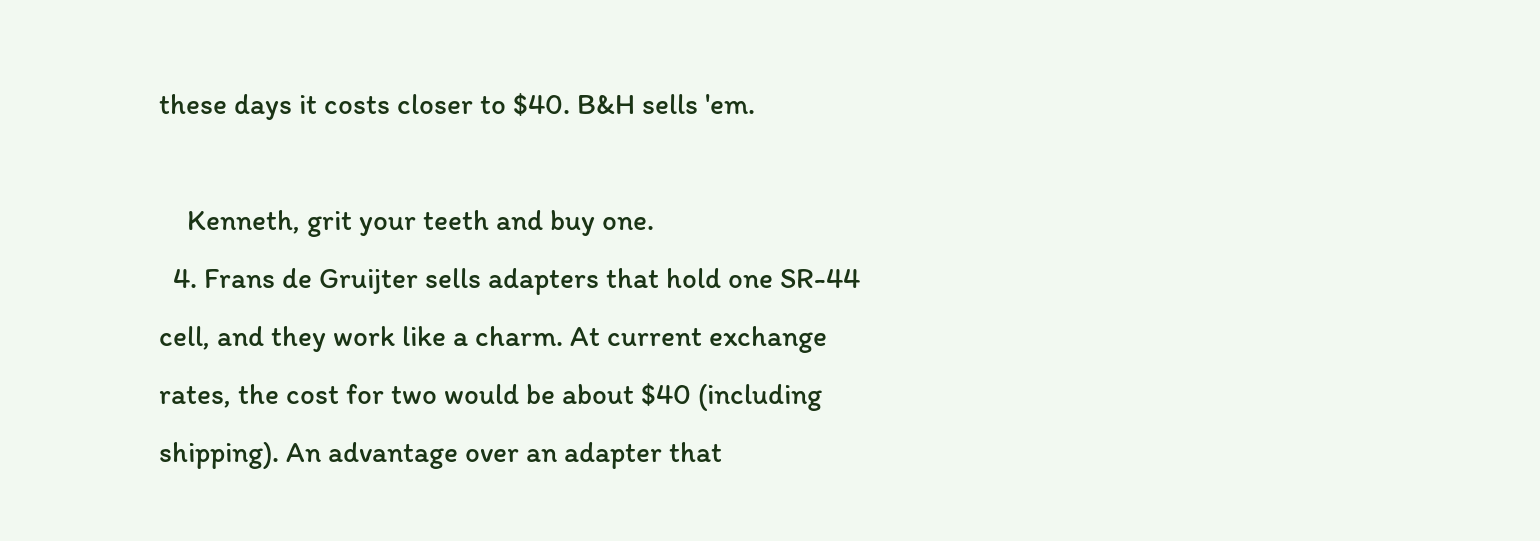these days it costs closer to $40. B&H sells 'em.

    Kenneth, grit your teeth and buy one.
  4. Frans de Gruijter sells adapters that hold one SR-44 cell, and they work like a charm. At current exchange rates, the cost for two would be about $40 (including shipping). An advantage over an adapter that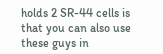holds 2 SR-44 cells is that you can also use these guys in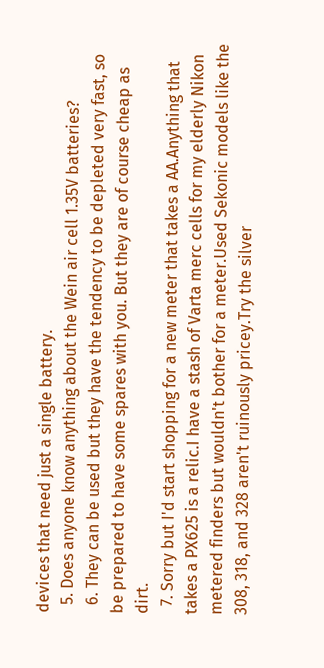devices that need just a single battery.
  5. Does anyone know anything about the Wein air cell 1.35V batteries?
  6. They can be used but they have the tendency to be depleted very fast, so be prepared to have some spares with you. But they are of course cheap as dirt.
  7. Sorry but I'd start shopping for a new meter that takes a AA.Anything that takes a PX625 is a relic.I have a stash of Varta merc cells for my elderly Nikon metered finders but wouldn't bother for a meter.Used Sekonic models like the 308, 318, and 328 aren't ruinously pricey.Try the silver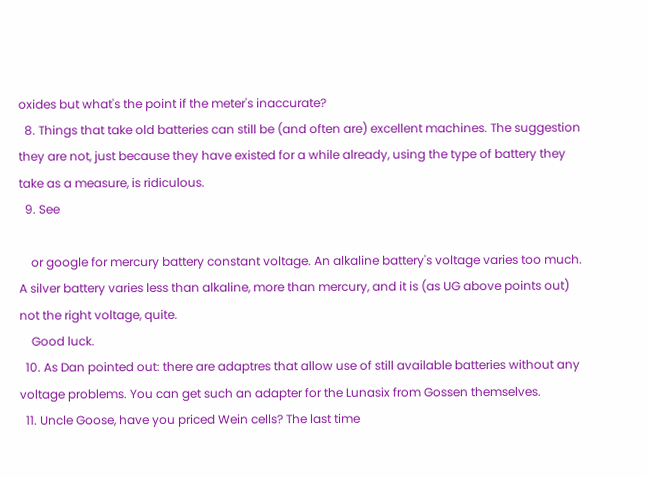oxides but what's the point if the meter's inaccurate?
  8. Things that take old batteries can still be (and often are) excellent machines. The suggestion they are not, just because they have existed for a while already, using the type of battery they take as a measure, is ridiculous.
  9. See

    or google for mercury battery constant voltage. An alkaline battery's voltage varies too much. A silver battery varies less than alkaline, more than mercury, and it is (as UG above points out) not the right voltage, quite.
    Good luck.
  10. As Dan pointed out: there are adaptres that allow use of still available batteries without any voltage problems. You can get such an adapter for the Lunasix from Gossen themselves.
  11. Uncle Goose, have you priced Wein cells? The last time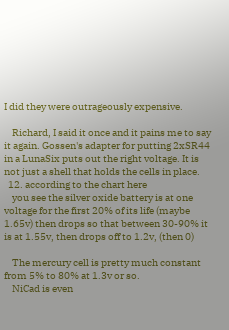I did they were outrageously expensive.

    Richard, I said it once and it pains me to say it again. Gossen's adapter for putting 2xSR44 in a LunaSix puts out the right voltage. It is not just a shell that holds the cells in place.
  12. according to the chart here
    you see the silver oxide battery is at one voltage for the first 20% of its life (maybe 1.65v) then drops so that between 30-90% it is at 1.55v, then drops off to 1.2v, (then 0)

    The mercury cell is pretty much constant from 5% to 80% at 1.3v or so.
    NiCad is even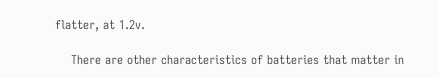flatter, at 1.2v.

    There are other characteristics of batteries that matter in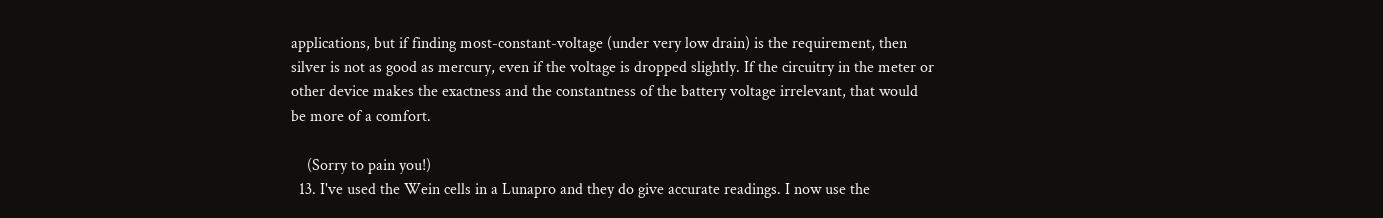applications, but if finding most-constant-voltage (under very low drain) is the requirement, then silver is not as good as mercury, even if the voltage is dropped slightly. If the circuitry in the meter or other device makes the exactness and the constantness of the battery voltage irrelevant, that would be more of a comfort.

    (Sorry to pain you!)
  13. I've used the Wein cells in a Lunapro and they do give accurate readings. I now use the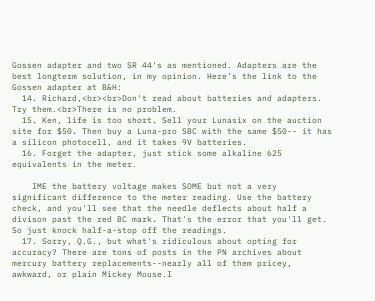Gossen adapter and two SR 44's as mentioned. Adapters are the best longterm solution, in my opinion. Here's the link to the Gossen adapter at B&H:
  14. Richard,<br><br>Don't read about batteries and adapters. Try them.<br>There is no problem.
  15. Ken, life is too short. Sell your Lunasix on the auction site for $50. Then buy a Luna-pro SBC with the same $50-- it has a silicon photocell, and it takes 9V batteries.
  16. Forget the adapter, just stick some alkaline 625 equivalents in the meter.

    IME the battery voltage makes SOME but not a very significant difference to the meter reading. Use the battery check, and you'll see that the needle deflects about half a divison past the red BC mark. That's the error that you'll get. So just knock half-a-stop off the readings.
  17. Sorry, Q.G., but what's ridiculous about opting for accuracy? There are tons of posts in the PN archives about mercury battery replacements--nearly all of them pricey, awkward, or plain Mickey Mouse.I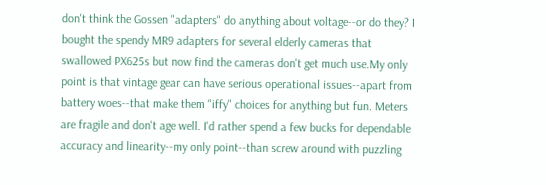don't think the Gossen "adapters" do anything about voltage--or do they? I bought the spendy MR9 adapters for several elderly cameras that swallowed PX625s but now find the cameras don't get much use.My only point is that vintage gear can have serious operational issues--apart from battery woes--that make them "iffy" choices for anything but fun. Meters are fragile and don't age well. I'd rather spend a few bucks for dependable accuracy and linearity--my only point--than screw around with puzzling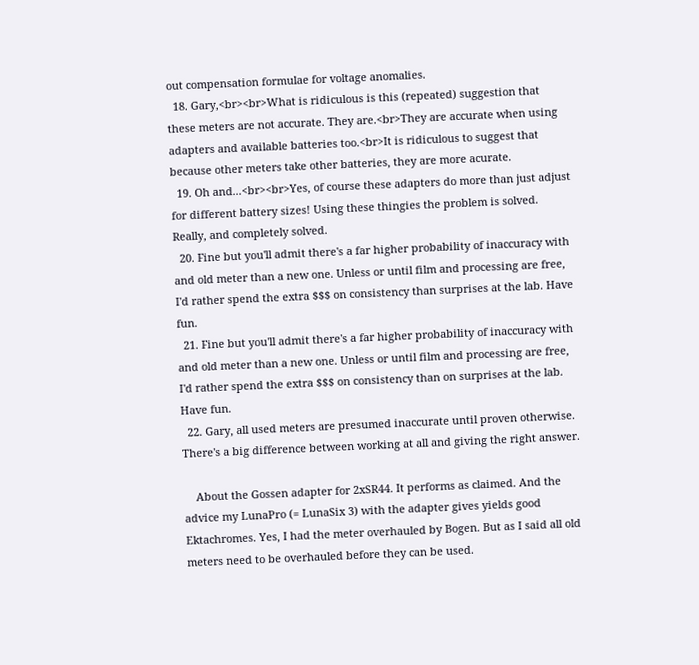out compensation formulae for voltage anomalies.
  18. Gary,<br><br>What is ridiculous is this (repeated) suggestion that these meters are not accurate. They are.<br>They are accurate when using adapters and available batteries too.<br>It is ridiculous to suggest that because other meters take other batteries, they are more acurate.
  19. Oh and...<br><br>Yes, of course these adapters do more than just adjust for different battery sizes! Using these thingies the problem is solved. Really, and completely solved.
  20. Fine but you'll admit there's a far higher probability of inaccuracy with and old meter than a new one. Unless or until film and processing are free, I'd rather spend the extra $$$ on consistency than surprises at the lab. Have fun.
  21. Fine but you'll admit there's a far higher probability of inaccuracy with and old meter than a new one. Unless or until film and processing are free, I'd rather spend the extra $$$ on consistency than on surprises at the lab. Have fun.
  22. Gary, all used meters are presumed inaccurate until proven otherwise. There's a big difference between working at all and giving the right answer.

    About the Gossen adapter for 2xSR44. It performs as claimed. And the advice my LunaPro (= LunaSix 3) with the adapter gives yields good Ektachromes. Yes, I had the meter overhauled by Bogen. But as I said all old meters need to be overhauled before they can be used.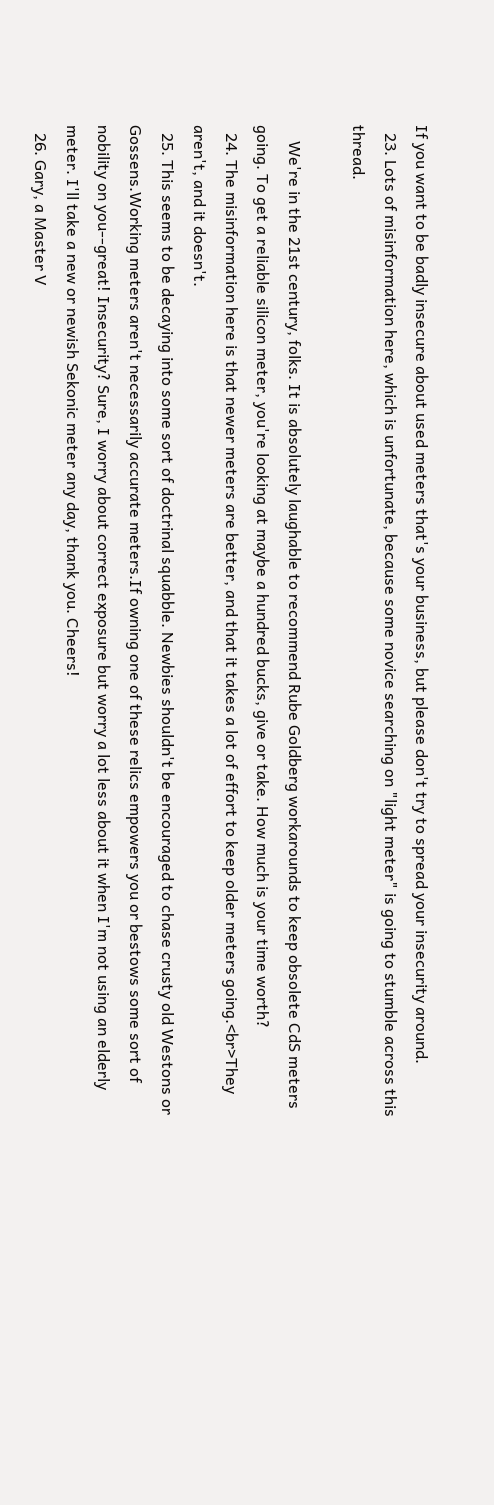If you want to be badly insecure about used meters that's your business, but please don't try to spread your insecurity around.
  23. Lots of misinformation here, which is unfortunate, because some novice searching on "light meter" is going to stumble across this thread.

    We're in the 21st century, folks. It is absolutely laughable to recommend Rube Goldberg workarounds to keep obsolete CdS meters going. To get a reliable silicon meter, you're looking at maybe a hundred bucks, give or take. How much is your time worth?
  24. The misinformation here is that newer meters are better, and that it takes a lot of effort to keep older meters going.<br>They aren't, and it doesn't.
  25. This seems to be decaying into some sort of doctrinal squabble. Newbies shouldn't be encouraged to chase crusty old Westons or Gossens.Working meters aren't necessarily accurate meters.If owning one of these relics empowers you or bestows some sort of nobility on you--great! Insecurity? Sure, I worry about correct exposure but worry a lot less about it when I'm not using an elderly meter. I'll take a new or newish Sekonic meter any day, thank you. Cheers!
  26. Gary, a Master V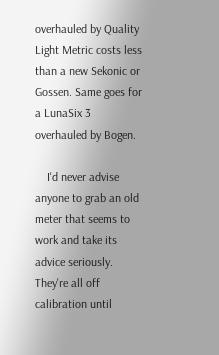overhauled by Quality Light Metric costs less than a new Sekonic or Gossen. Same goes for a LunaSix 3 overhauled by Bogen.

    I'd never advise anyone to grab an old meter that seems to work and take its advice seriously. They're all off calibration until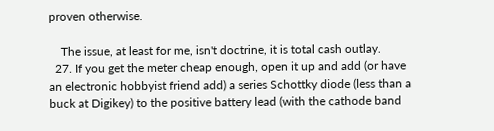proven otherwise.

    The issue, at least for me, isn't doctrine, it is total cash outlay.
  27. If you get the meter cheap enough, open it up and add (or have an electronic hobbyist friend add) a series Schottky diode (less than a buck at Digikey) to the positive battery lead (with the cathode band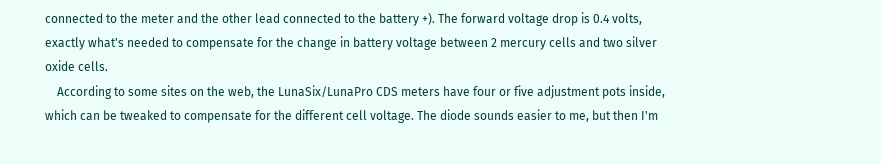connected to the meter and the other lead connected to the battery +). The forward voltage drop is 0.4 volts, exactly what's needed to compensate for the change in battery voltage between 2 mercury cells and two silver oxide cells.
    According to some sites on the web, the LunaSix/LunaPro CDS meters have four or five adjustment pots inside, which can be tweaked to compensate for the different cell voltage. The diode sounds easier to me, but then I'm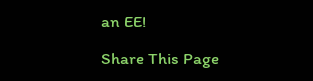an EE!

Share This Page